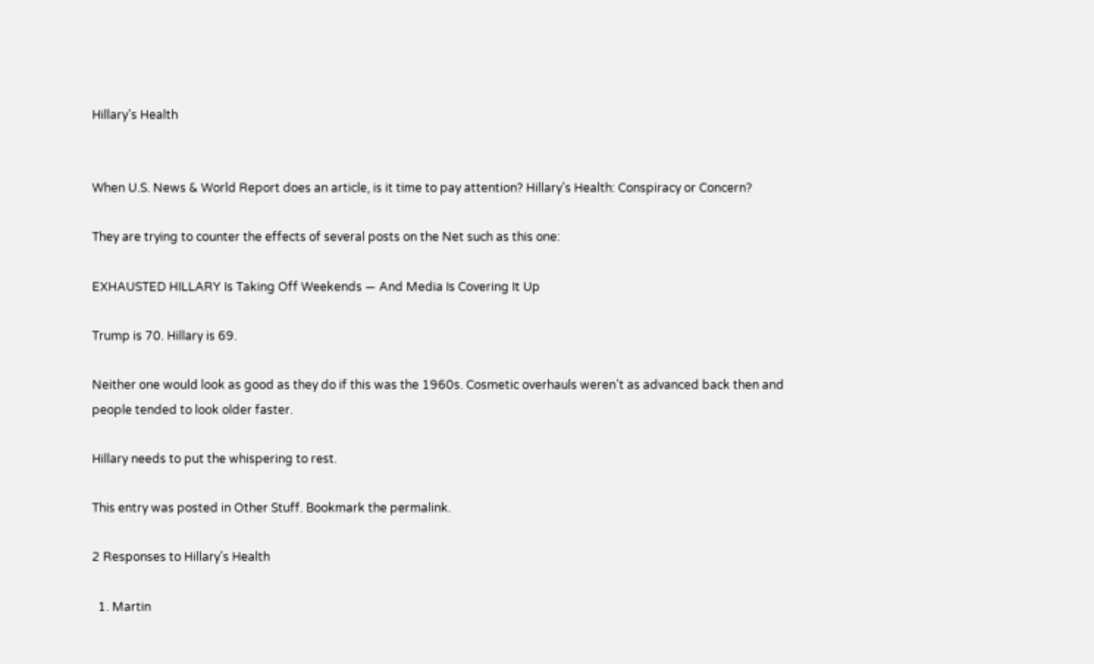Hillary’s Health


When U.S. News & World Report does an article, is it time to pay attention? Hillary’s Health: Conspiracy or Concern?

They are trying to counter the effects of several posts on the Net such as this one:

EXHAUSTED HILLARY Is Taking Off Weekends — And Media Is Covering It Up

Trump is 70. Hillary is 69.

Neither one would look as good as they do if this was the 1960s. Cosmetic overhauls weren’t as advanced back then and people tended to look older faster.

Hillary needs to put the whispering to rest.

This entry was posted in Other Stuff. Bookmark the permalink.

2 Responses to Hillary’s Health

  1. Martin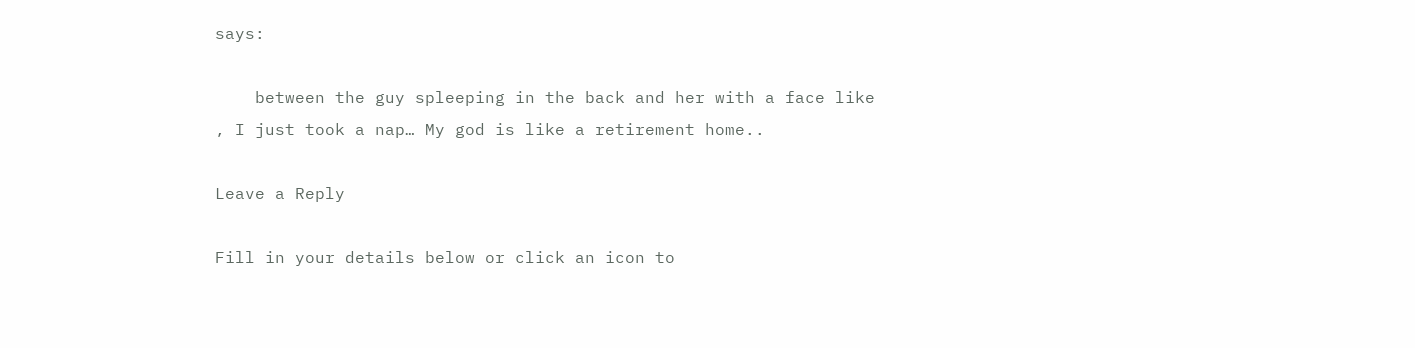says:

    between the guy spleeping in the back and her with a face like , I just took a nap… My god is like a retirement home..

Leave a Reply

Fill in your details below or click an icon to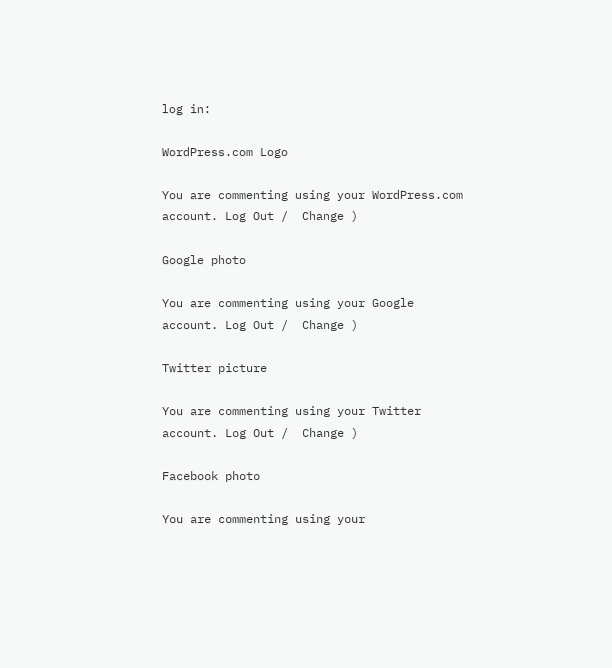log in:

WordPress.com Logo

You are commenting using your WordPress.com account. Log Out /  Change )

Google photo

You are commenting using your Google account. Log Out /  Change )

Twitter picture

You are commenting using your Twitter account. Log Out /  Change )

Facebook photo

You are commenting using your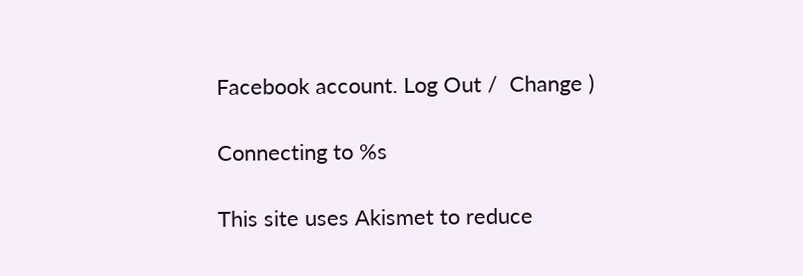Facebook account. Log Out /  Change )

Connecting to %s

This site uses Akismet to reduce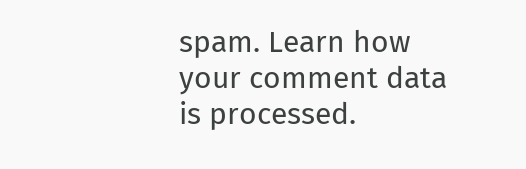spam. Learn how your comment data is processed.